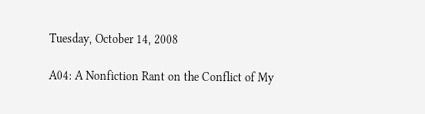Tuesday, October 14, 2008

A04: A Nonfiction Rant on the Conflict of My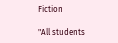Fiction

"All students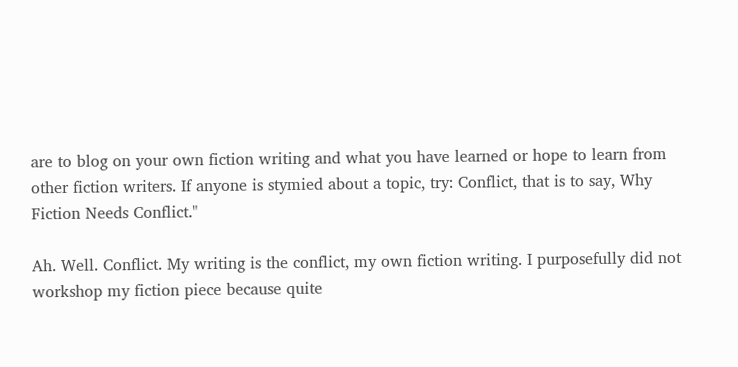are to blog on your own fiction writing and what you have learned or hope to learn from other fiction writers. If anyone is stymied about a topic, try: Conflict, that is to say, Why Fiction Needs Conflict."

Ah. Well. Conflict. My writing is the conflict, my own fiction writing. I purposefully did not workshop my fiction piece because quite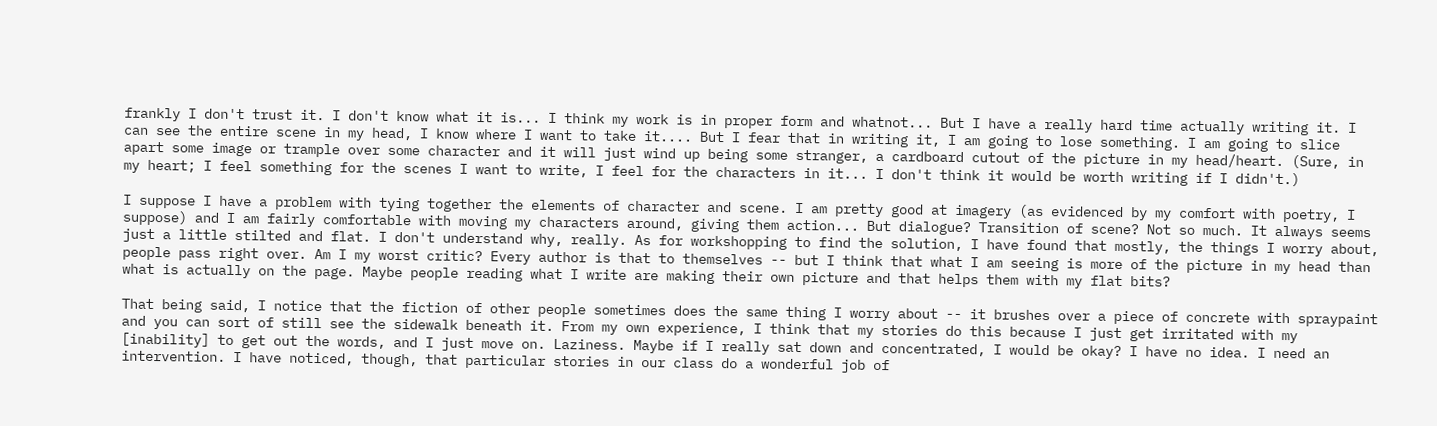frankly I don't trust it. I don't know what it is... I think my work is in proper form and whatnot... But I have a really hard time actually writing it. I can see the entire scene in my head, I know where I want to take it.... But I fear that in writing it, I am going to lose something. I am going to slice apart some image or trample over some character and it will just wind up being some stranger, a cardboard cutout of the picture in my head/heart. (Sure, in my heart; I feel something for the scenes I want to write, I feel for the characters in it... I don't think it would be worth writing if I didn't.)

I suppose I have a problem with tying together the elements of character and scene. I am pretty good at imagery (as evidenced by my comfort with poetry, I suppose) and I am fairly comfortable with moving my characters around, giving them action... But dialogue? Transition of scene? Not so much. It always seems just a little stilted and flat. I don't understand why, really. As for workshopping to find the solution, I have found that mostly, the things I worry about, people pass right over. Am I my worst critic? Every author is that to themselves -- but I think that what I am seeing is more of the picture in my head than what is actually on the page. Maybe people reading what I write are making their own picture and that helps them with my flat bits?

That being said, I notice that the fiction of other people sometimes does the same thing I worry about -- it brushes over a piece of concrete with spraypaint and you can sort of still see the sidewalk beneath it. From my own experience, I think that my stories do this because I just get irritated with my [inability] to get out the words, and I just move on. Laziness. Maybe if I really sat down and concentrated, I would be okay? I have no idea. I need an intervention. I have noticed, though, that particular stories in our class do a wonderful job of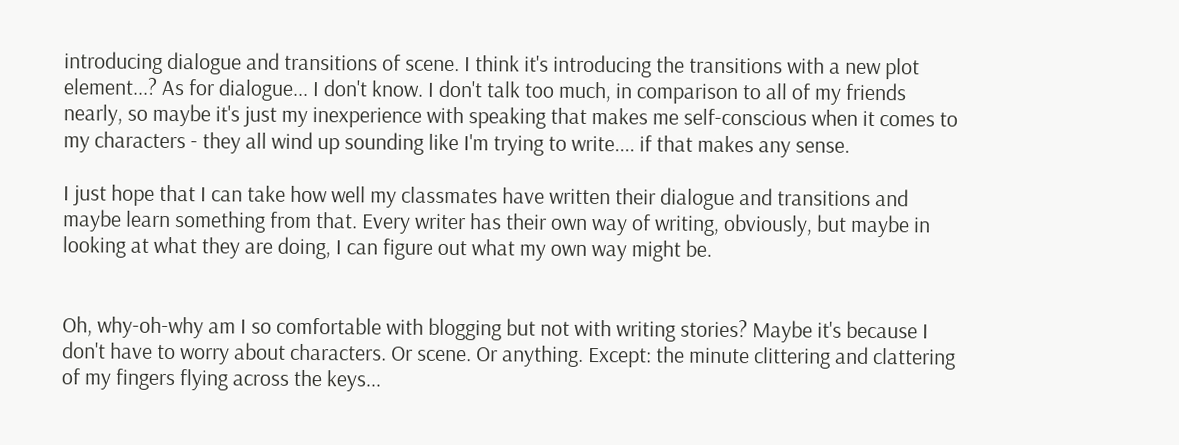introducing dialogue and transitions of scene. I think it's introducing the transitions with a new plot element...? As for dialogue... I don't know. I don't talk too much, in comparison to all of my friends nearly, so maybe it's just my inexperience with speaking that makes me self-conscious when it comes to my characters - they all wind up sounding like I'm trying to write.... if that makes any sense.

I just hope that I can take how well my classmates have written their dialogue and transitions and maybe learn something from that. Every writer has their own way of writing, obviously, but maybe in looking at what they are doing, I can figure out what my own way might be.


Oh, why-oh-why am I so comfortable with blogging but not with writing stories? Maybe it's because I don't have to worry about characters. Or scene. Or anything. Except: the minute clittering and clattering of my fingers flying across the keys...